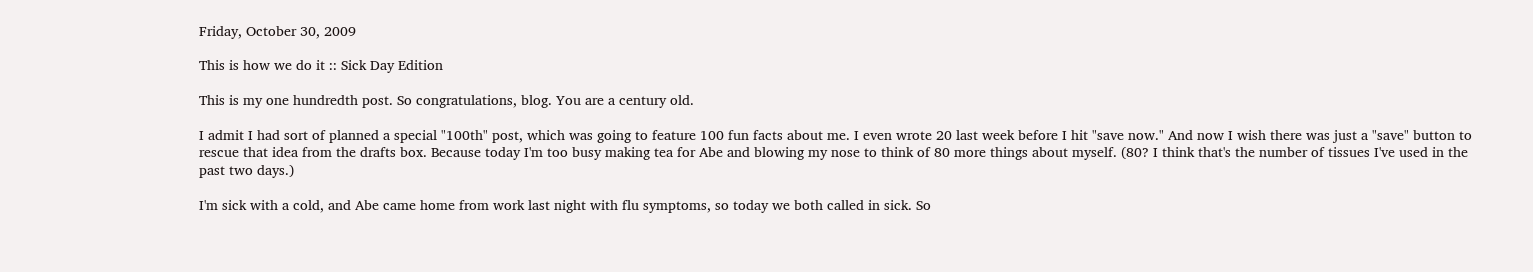Friday, October 30, 2009

This is how we do it :: Sick Day Edition

This is my one hundredth post. So congratulations, blog. You are a century old.

I admit I had sort of planned a special "100th" post, which was going to feature 100 fun facts about me. I even wrote 20 last week before I hit "save now." And now I wish there was just a "save" button to rescue that idea from the drafts box. Because today I'm too busy making tea for Abe and blowing my nose to think of 80 more things about myself. (80? I think that's the number of tissues I've used in the past two days.)

I'm sick with a cold, and Abe came home from work last night with flu symptoms, so today we both called in sick. So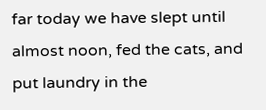far today we have slept until almost noon, fed the cats, and put laundry in the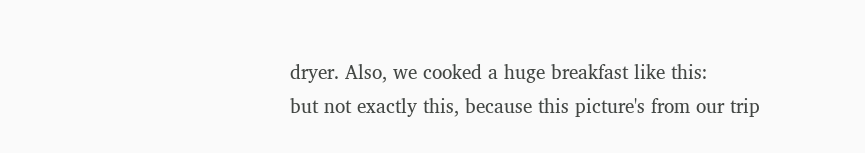dryer. Also, we cooked a huge breakfast like this:
but not exactly this, because this picture's from our trip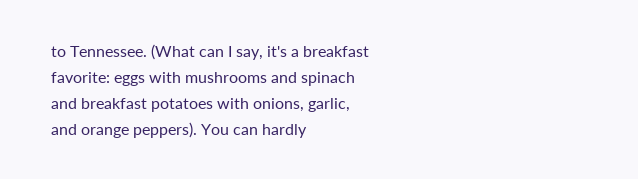to Tennessee. (What can I say, it's a breakfast favorite: eggs with mushrooms and spinach and breakfast potatoes with onions, garlic, and orange peppers). You can hardly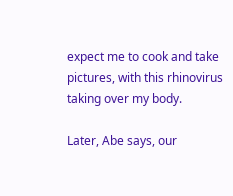expect me to cook and take pictures, with this rhinovirus taking over my body.

Later, Abe says, our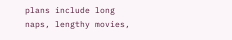plans include long naps, lengthy movies,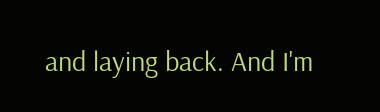and laying back. And I'm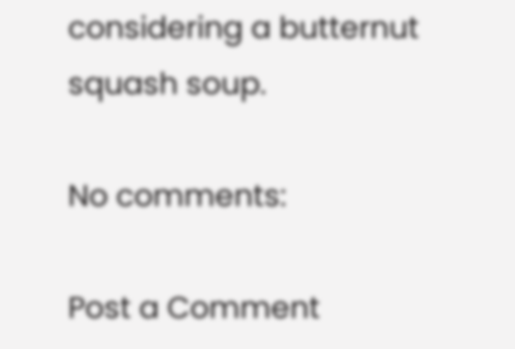considering a butternut squash soup.

No comments:

Post a Comment